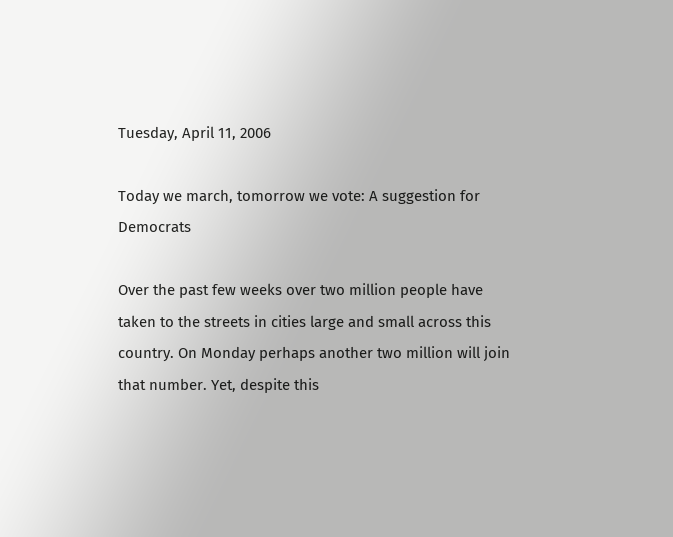Tuesday, April 11, 2006

Today we march, tomorrow we vote: A suggestion for Democrats

Over the past few weeks over two million people have taken to the streets in cities large and small across this country. On Monday perhaps another two million will join that number. Yet, despite this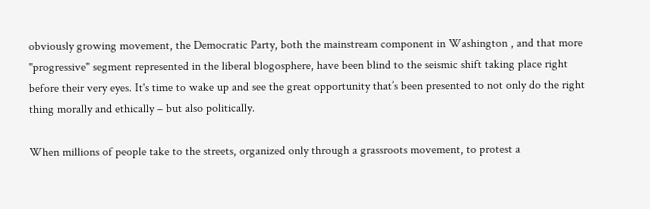obviously growing movement, the Democratic Party, both the mainstream component in Washington , and that more "progressive" segment represented in the liberal blogosphere, have been blind to the seismic shift taking place right before their very eyes. It's time to wake up and see the great opportunity that’s been presented to not only do the right thing morally and ethically – but also politically.

When millions of people take to the streets, organized only through a grassroots movement, to protest a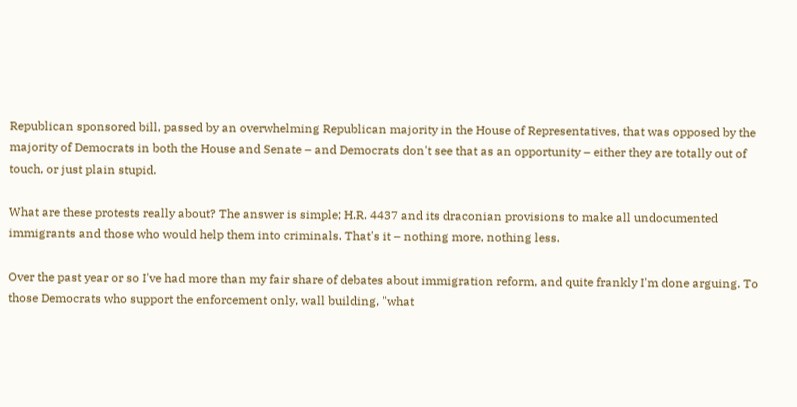Republican sponsored bill, passed by an overwhelming Republican majority in the House of Representatives, that was opposed by the majority of Democrats in both the House and Senate – and Democrats don't see that as an opportunity – either they are totally out of touch, or just plain stupid.

What are these protests really about? The answer is simple; H.R. 4437 and its draconian provisions to make all undocumented immigrants and those who would help them into criminals. That's it – nothing more, nothing less.

Over the past year or so I've had more than my fair share of debates about immigration reform, and quite frankly I'm done arguing. To those Democrats who support the enforcement only, wall building, "what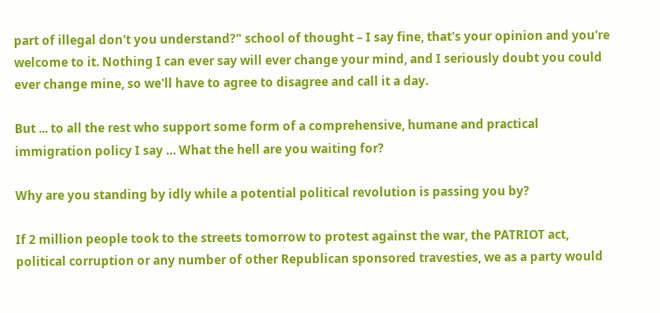part of illegal don't you understand?" school of thought – I say fine, that's your opinion and you're welcome to it. Nothing I can ever say will ever change your mind, and I seriously doubt you could ever change mine, so we'll have to agree to disagree and call it a day.

But ... to all the rest who support some form of a comprehensive, humane and practical immigration policy I say … What the hell are you waiting for?

Why are you standing by idly while a potential political revolution is passing you by?

If 2 million people took to the streets tomorrow to protest against the war, the PATRIOT act, political corruption or any number of other Republican sponsored travesties, we as a party would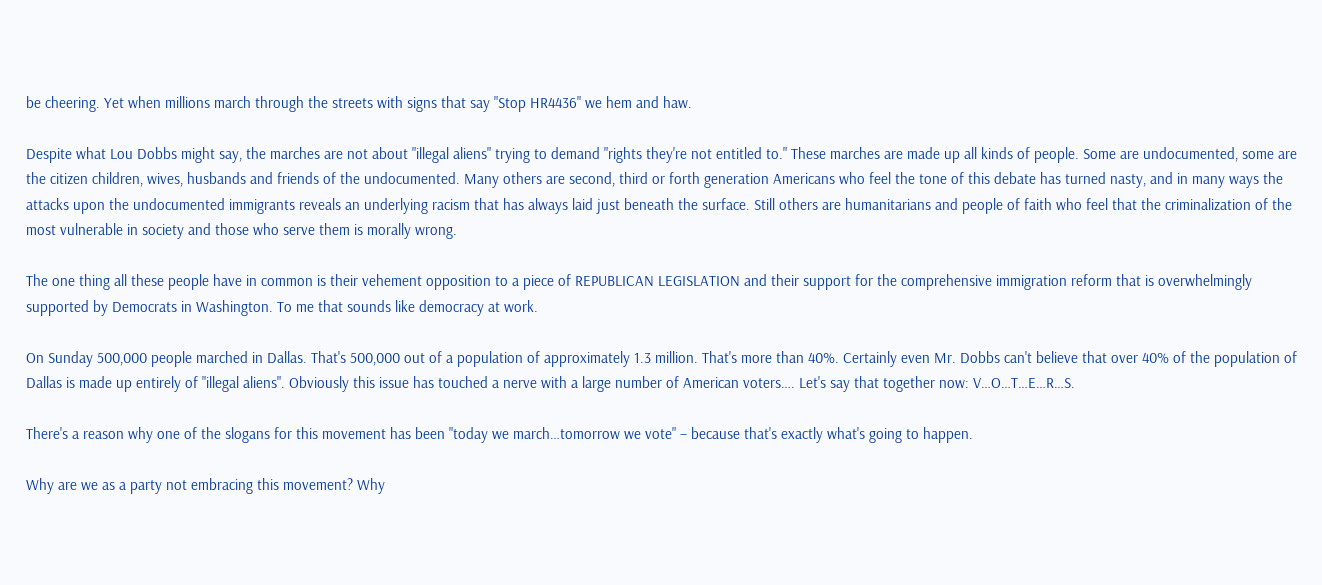be cheering. Yet when millions march through the streets with signs that say "Stop HR4436" we hem and haw.

Despite what Lou Dobbs might say, the marches are not about "illegal aliens" trying to demand "rights they're not entitled to." These marches are made up all kinds of people. Some are undocumented, some are the citizen children, wives, husbands and friends of the undocumented. Many others are second, third or forth generation Americans who feel the tone of this debate has turned nasty, and in many ways the attacks upon the undocumented immigrants reveals an underlying racism that has always laid just beneath the surface. Still others are humanitarians and people of faith who feel that the criminalization of the most vulnerable in society and those who serve them is morally wrong.

The one thing all these people have in common is their vehement opposition to a piece of REPUBLICAN LEGISLATION and their support for the comprehensive immigration reform that is overwhelmingly supported by Democrats in Washington. To me that sounds like democracy at work.

On Sunday 500,000 people marched in Dallas. That's 500,000 out of a population of approximately 1.3 million. That's more than 40%. Certainly even Mr. Dobbs can't believe that over 40% of the population of Dallas is made up entirely of "illegal aliens". Obviously this issue has touched a nerve with a large number of American voters…. Let's say that together now: V…O…T…E…R…S.

There's a reason why one of the slogans for this movement has been "today we march…tomorrow we vote" – because that's exactly what's going to happen.

Why are we as a party not embracing this movement? Why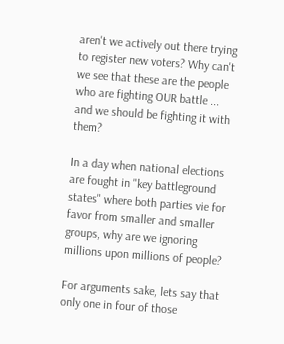aren't we actively out there trying to register new voters? Why can't we see that these are the people who are fighting OUR battle ... and we should be fighting it with them?

In a day when national elections are fought in "key battleground states" where both parties vie for favor from smaller and smaller groups, why are we ignoring millions upon millions of people?

For arguments sake, lets say that only one in four of those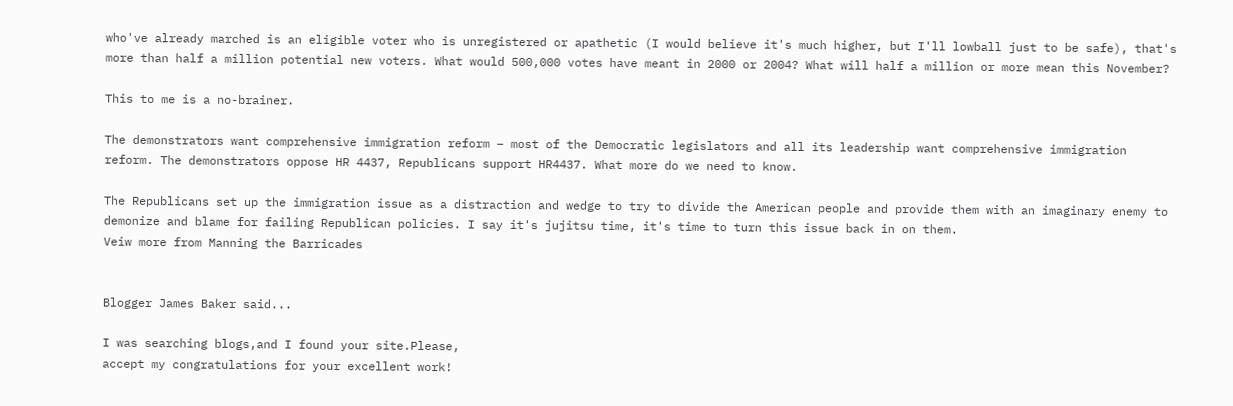who've already marched is an eligible voter who is unregistered or apathetic (I would believe it's much higher, but I'll lowball just to be safe), that's more than half a million potential new voters. What would 500,000 votes have meant in 2000 or 2004? What will half a million or more mean this November?

This to me is a no-brainer.

The demonstrators want comprehensive immigration reform – most of the Democratic legislators and all its leadership want comprehensive immigration reform. The demonstrators oppose HR 4437, Republicans support HR4437. What more do we need to know.

The Republicans set up the immigration issue as a distraction and wedge to try to divide the American people and provide them with an imaginary enemy to demonize and blame for failing Republican policies. I say it's jujitsu time, it's time to turn this issue back in on them.
Veiw more from Manning the Barricades


Blogger James Baker said...

I was searching blogs,and I found your site.Please,
accept my congratulations for your excellent work!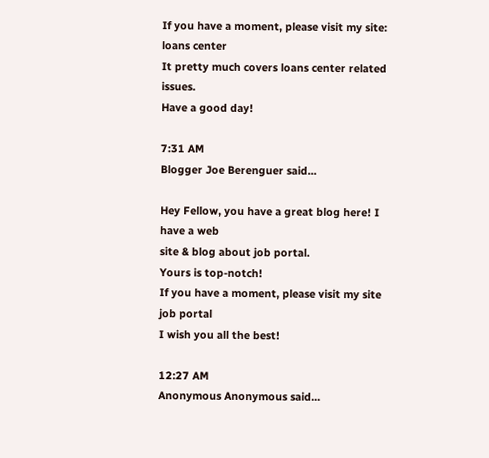If you have a moment, please visit my site:
loans center
It pretty much covers loans center related issues.
Have a good day!

7:31 AM
Blogger Joe Berenguer said...

Hey Fellow, you have a great blog here! I have a web
site & blog about job portal.
Yours is top-notch!
If you have a moment, please visit my site
job portal
I wish you all the best!

12:27 AM
Anonymous Anonymous said...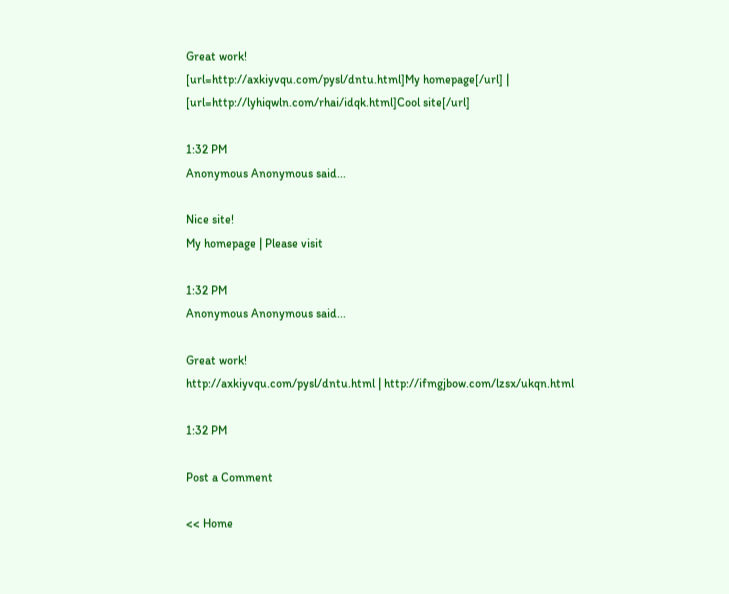Great work!
[url=http://axkiyvqu.com/pysl/dntu.html]My homepage[/url] | [url=http://lyhiqwln.com/rhai/idqk.html]Cool site[/url]

1:32 PM
Anonymous Anonymous said...

Nice site!
My homepage | Please visit

1:32 PM
Anonymous Anonymous said...

Great work!
http://axkiyvqu.com/pysl/dntu.html | http://ifmgjbow.com/lzsx/ukqn.html

1:32 PM

Post a Comment

<< Home